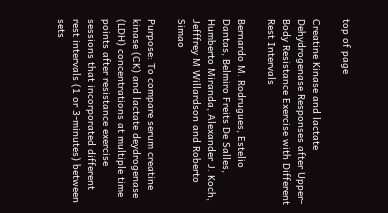top of page

Creatine Kinase and lactate Dehydrogenase Responses after Upper-Body Resistance Exercise with Different Rest Intervals

Bernardo M. Rodrugues, Estelio Dantas, Belmiro Freits De Salles, Humberto Miranda, Alexander J. Koch, Jefffrey M Willardson and Roberto Simao

Purpose: To compare serum creatine kinase (CK) and lactate deydrogenase (LDH) concentrations at multiple time points after resistance exercise sessions that incorporated different rest intervals (1 or 3-minutes) between sets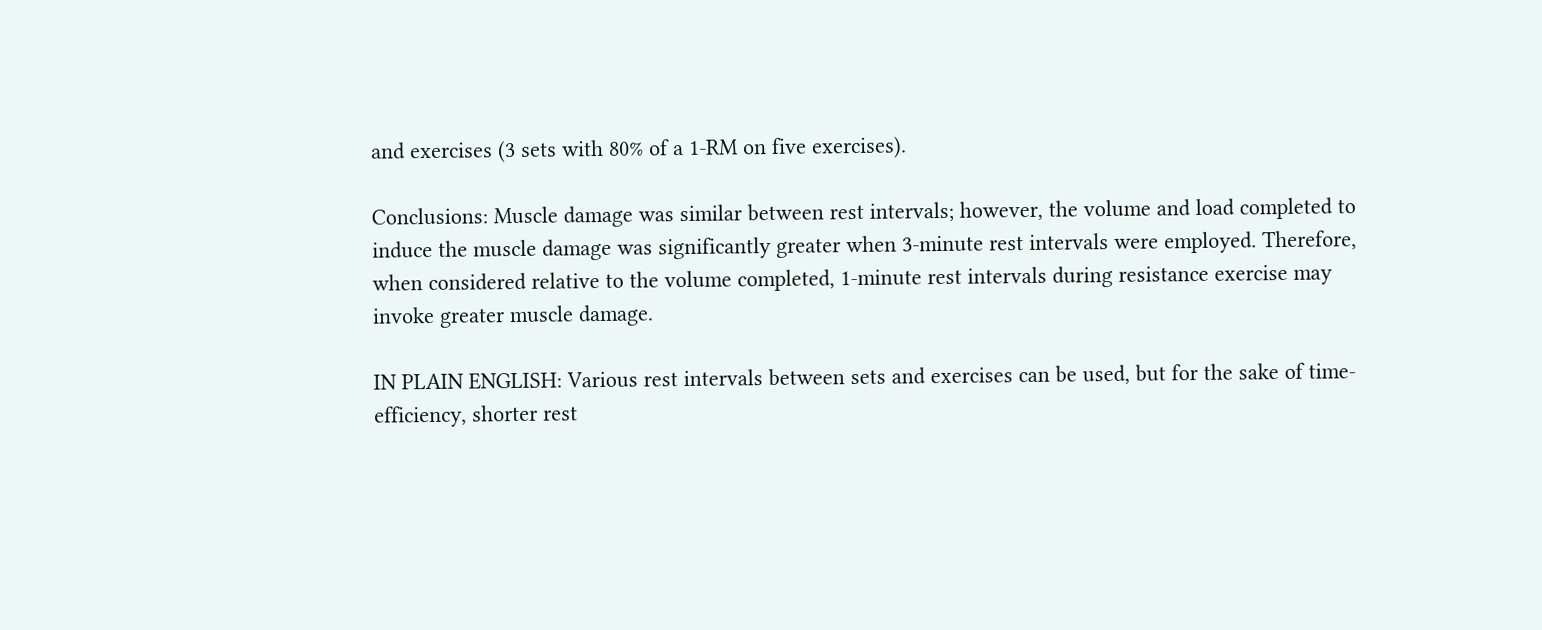and exercises (3 sets with 80% of a 1-RM on five exercises).

Conclusions: Muscle damage was similar between rest intervals; however, the volume and load completed to induce the muscle damage was significantly greater when 3-minute rest intervals were employed. Therefore, when considered relative to the volume completed, 1-minute rest intervals during resistance exercise may invoke greater muscle damage.

IN PLAIN ENGLISH: Various rest intervals between sets and exercises can be used, but for the sake of time-efficiency, shorter rest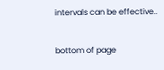intervals can be effective..

bottom of page